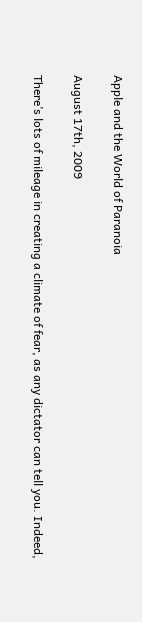Apple and the World of Paranoia

August 17th, 2009

There’s lots of mileage in creating a climate of fear, as any dictator can tell you. Indeed,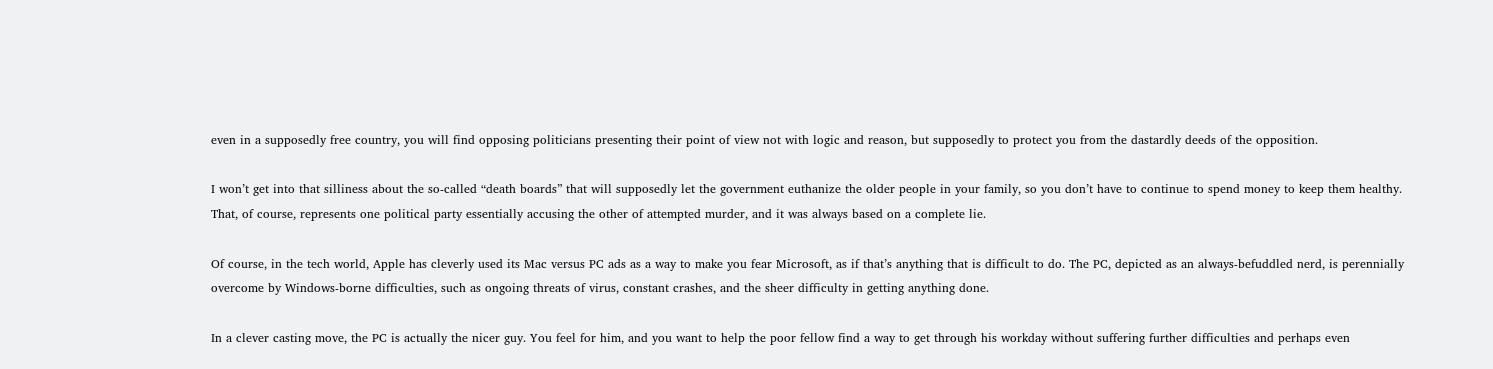even in a supposedly free country, you will find opposing politicians presenting their point of view not with logic and reason, but supposedly to protect you from the dastardly deeds of the opposition.

I won’t get into that silliness about the so-called “death boards” that will supposedly let the government euthanize the older people in your family, so you don’t have to continue to spend money to keep them healthy. That, of course, represents one political party essentially accusing the other of attempted murder, and it was always based on a complete lie.

Of course, in the tech world, Apple has cleverly used its Mac versus PC ads as a way to make you fear Microsoft, as if that’s anything that is difficult to do. The PC, depicted as an always-befuddled nerd, is perennially overcome by Windows-borne difficulties, such as ongoing threats of virus, constant crashes, and the sheer difficulty in getting anything done.

In a clever casting move, the PC is actually the nicer guy. You feel for him, and you want to help the poor fellow find a way to get through his workday without suffering further difficulties and perhaps even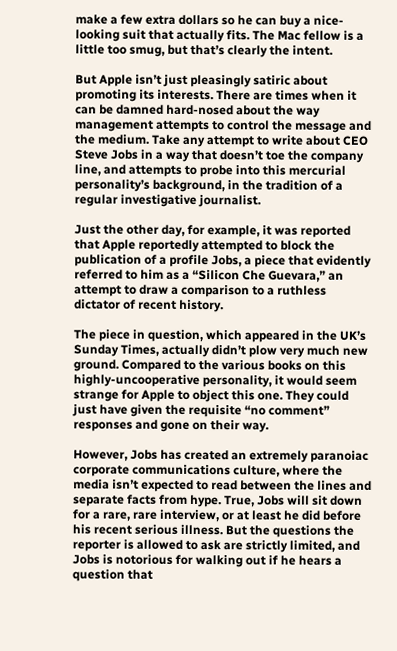make a few extra dollars so he can buy a nice-looking suit that actually fits. The Mac fellow is a little too smug, but that’s clearly the intent.

But Apple isn’t just pleasingly satiric about promoting its interests. There are times when it can be damned hard-nosed about the way management attempts to control the message and the medium. Take any attempt to write about CEO Steve Jobs in a way that doesn’t toe the company line, and attempts to probe into this mercurial personality’s background, in the tradition of a regular investigative journalist.

Just the other day, for example, it was reported that Apple reportedly attempted to block the publication of a profile Jobs, a piece that evidently referred to him as a “Silicon Che Guevara,” an attempt to draw a comparison to a ruthless dictator of recent history.

The piece in question, which appeared in the UK’s Sunday Times, actually didn’t plow very much new ground. Compared to the various books on this highly-uncooperative personality, it would seem strange for Apple to object this one. They could just have given the requisite “no comment” responses and gone on their way.

However, Jobs has created an extremely paranoiac corporate communications culture, where the media isn’t expected to read between the lines and separate facts from hype. True, Jobs will sit down for a rare, rare interview, or at least he did before his recent serious illness. But the questions the reporter is allowed to ask are strictly limited, and Jobs is notorious for walking out if he hears a question that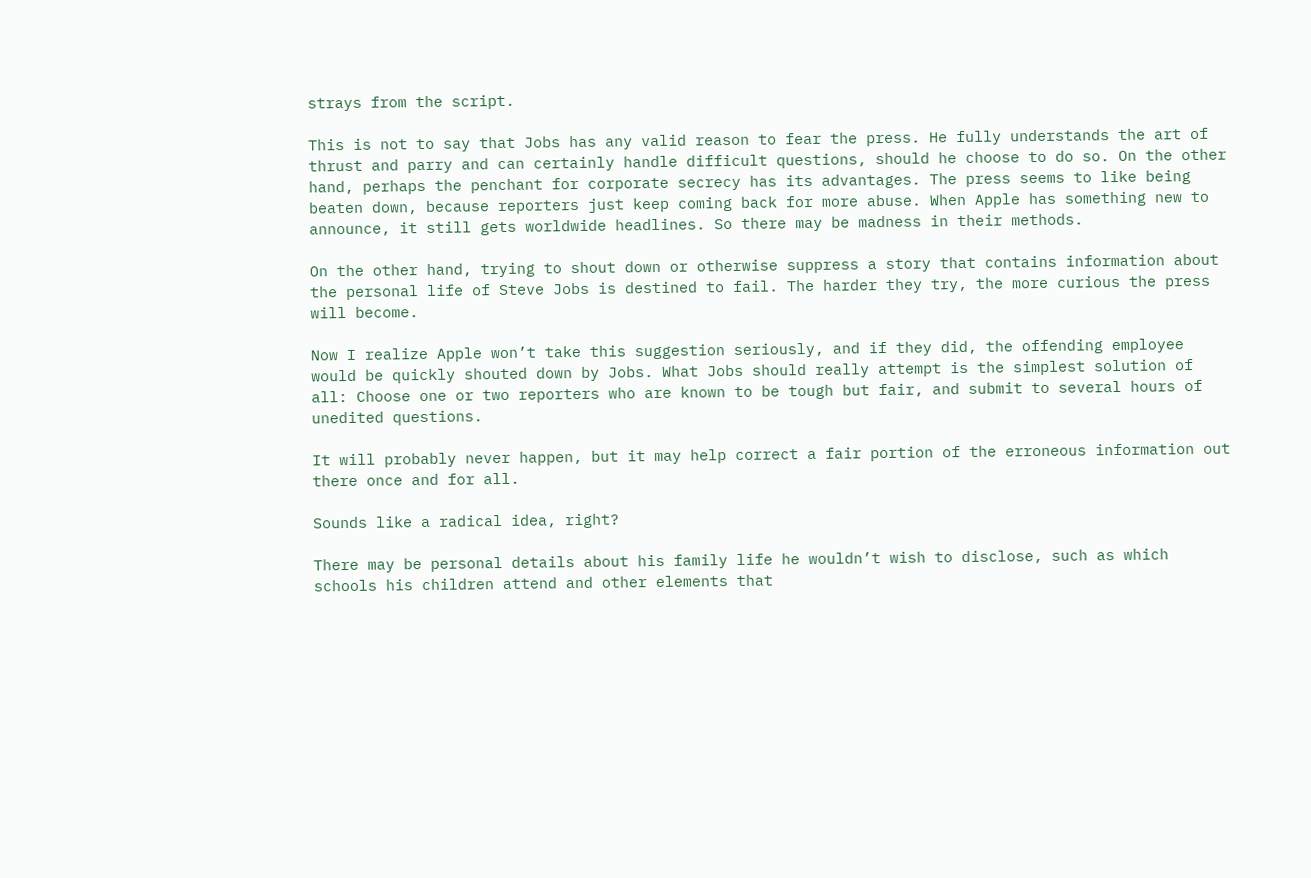strays from the script.

This is not to say that Jobs has any valid reason to fear the press. He fully understands the art of thrust and parry and can certainly handle difficult questions, should he choose to do so. On the other hand, perhaps the penchant for corporate secrecy has its advantages. The press seems to like being beaten down, because reporters just keep coming back for more abuse. When Apple has something new to announce, it still gets worldwide headlines. So there may be madness in their methods.

On the other hand, trying to shout down or otherwise suppress a story that contains information about the personal life of Steve Jobs is destined to fail. The harder they try, the more curious the press will become.

Now I realize Apple won’t take this suggestion seriously, and if they did, the offending employee would be quickly shouted down by Jobs. What Jobs should really attempt is the simplest solution of all: Choose one or two reporters who are known to be tough but fair, and submit to several hours of unedited questions.

It will probably never happen, but it may help correct a fair portion of the erroneous information out there once and for all.

Sounds like a radical idea, right?

There may be personal details about his family life he wouldn’t wish to disclose, such as which schools his children attend and other elements that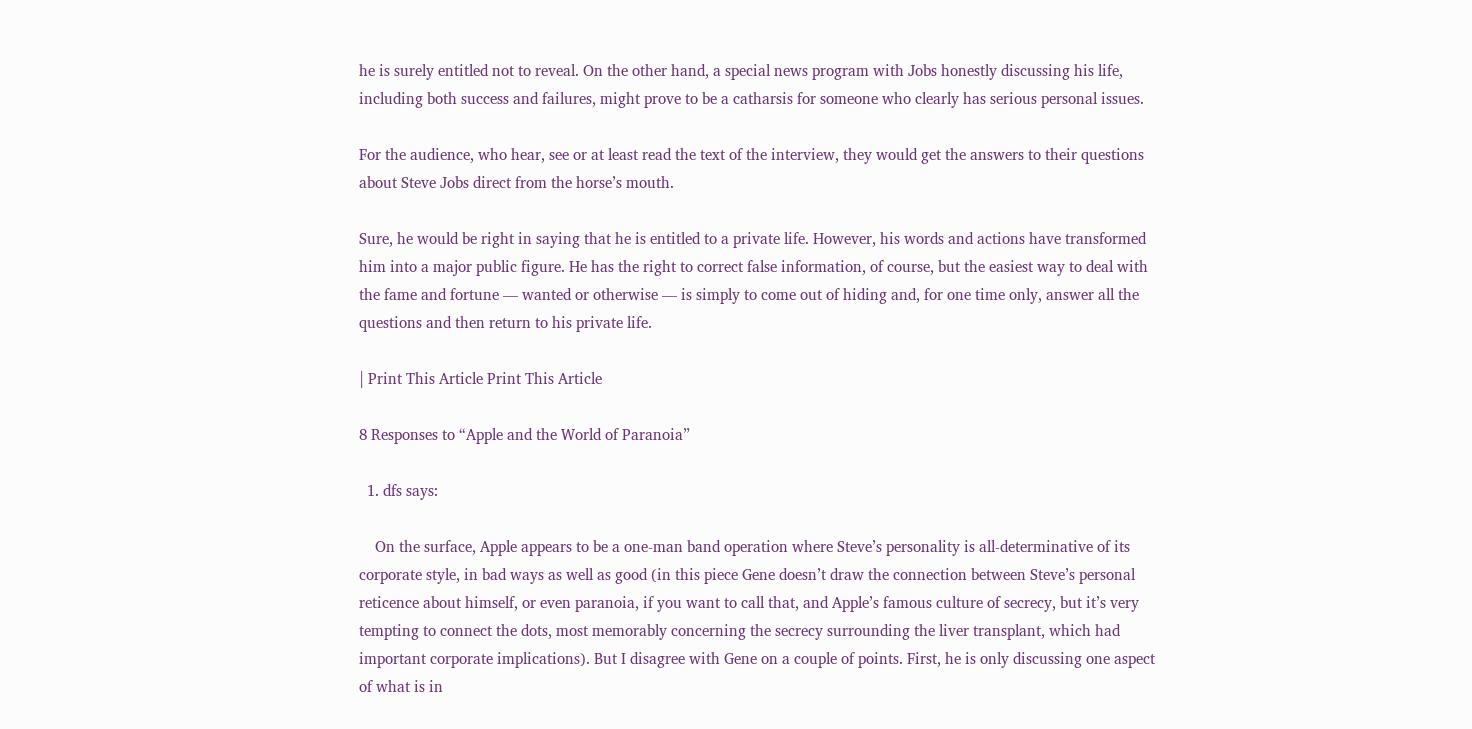he is surely entitled not to reveal. On the other hand, a special news program with Jobs honestly discussing his life, including both success and failures, might prove to be a catharsis for someone who clearly has serious personal issues.

For the audience, who hear, see or at least read the text of the interview, they would get the answers to their questions about Steve Jobs direct from the horse’s mouth.

Sure, he would be right in saying that he is entitled to a private life. However, his words and actions have transformed him into a major public figure. He has the right to correct false information, of course, but the easiest way to deal with the fame and fortune — wanted or otherwise — is simply to come out of hiding and, for one time only, answer all the questions and then return to his private life.

| Print This Article Print This Article

8 Responses to “Apple and the World of Paranoia”

  1. dfs says:

    On the surface, Apple appears to be a one-man band operation where Steve’s personality is all-determinative of its corporate style, in bad ways as well as good (in this piece Gene doesn’t draw the connection between Steve’s personal reticence about himself, or even paranoia, if you want to call that, and Apple’s famous culture of secrecy, but it’s very tempting to connect the dots, most memorably concerning the secrecy surrounding the liver transplant, which had important corporate implications). But I disagree with Gene on a couple of points. First, he is only discussing one aspect of what is in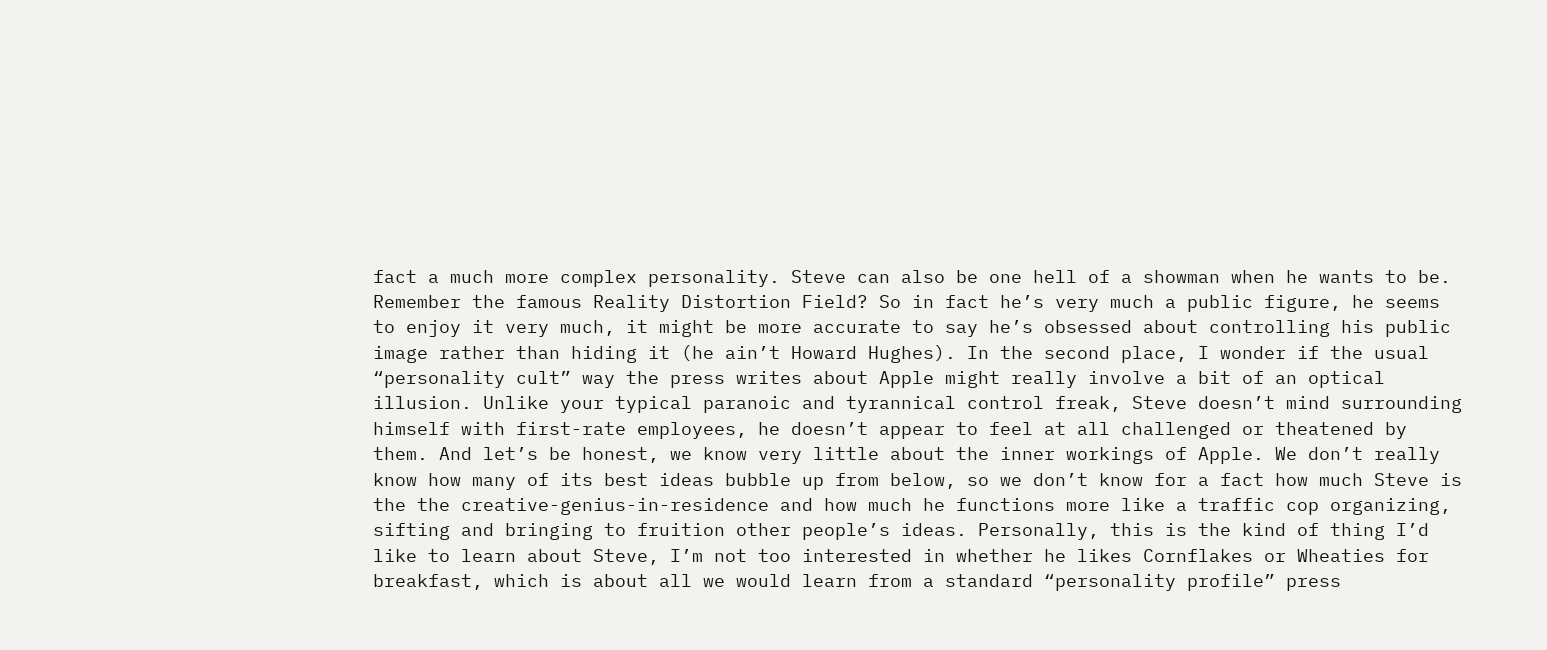fact a much more complex personality. Steve can also be one hell of a showman when he wants to be. Remember the famous Reality Distortion Field? So in fact he’s very much a public figure, he seems to enjoy it very much, it might be more accurate to say he’s obsessed about controlling his public image rather than hiding it (he ain’t Howard Hughes). In the second place, I wonder if the usual “personality cult” way the press writes about Apple might really involve a bit of an optical illusion. Unlike your typical paranoic and tyrannical control freak, Steve doesn’t mind surrounding himself with first-rate employees, he doesn’t appear to feel at all challenged or theatened by them. And let’s be honest, we know very little about the inner workings of Apple. We don’t really know how many of its best ideas bubble up from below, so we don’t know for a fact how much Steve is the the creative-genius-in-residence and how much he functions more like a traffic cop organizing, sifting and bringing to fruition other people’s ideas. Personally, this is the kind of thing I’d like to learn about Steve, I’m not too interested in whether he likes Cornflakes or Wheaties for breakfast, which is about all we would learn from a standard “personality profile” press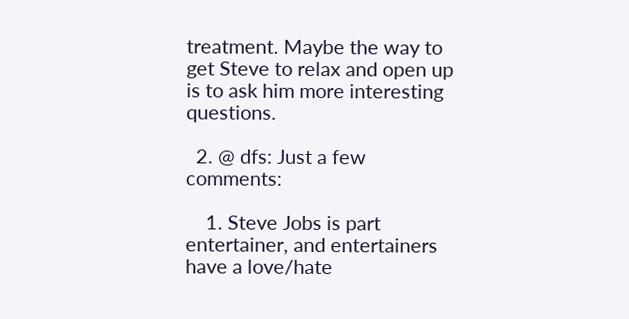treatment. Maybe the way to get Steve to relax and open up is to ask him more interesting questions.

  2. @ dfs: Just a few comments:

    1. Steve Jobs is part entertainer, and entertainers have a love/hate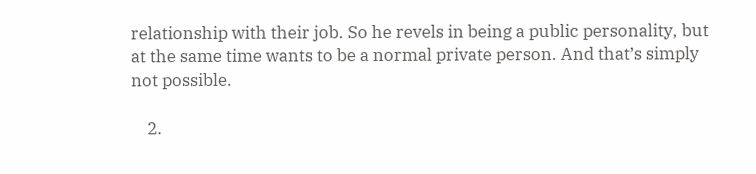relationship with their job. So he revels in being a public personality, but at the same time wants to be a normal private person. And that’s simply not possible.

    2.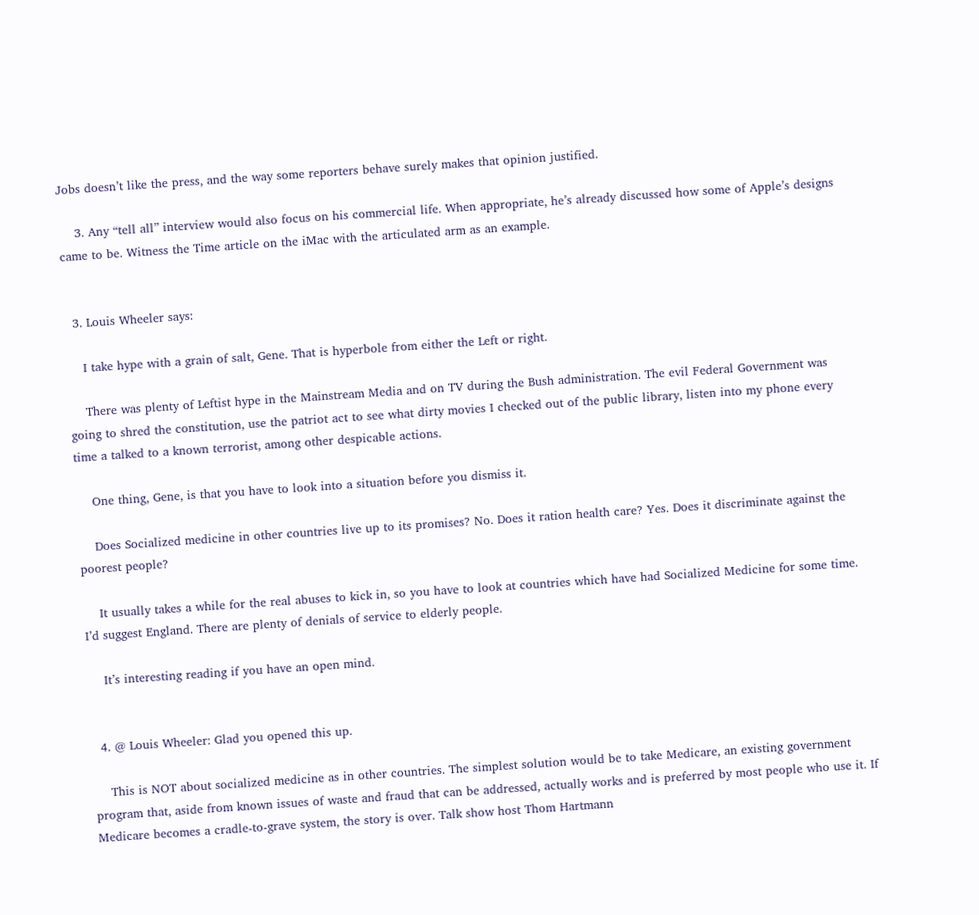Jobs doesn’t like the press, and the way some reporters behave surely makes that opinion justified.

    3. Any “tell all” interview would also focus on his commercial life. When appropriate, he’s already discussed how some of Apple’s designs came to be. Witness the Time article on the iMac with the articulated arm as an example.


  3. Louis Wheeler says:

    I take hype with a grain of salt, Gene. That is hyperbole from either the Left or right.

    There was plenty of Leftist hype in the Mainstream Media and on TV during the Bush administration. The evil Federal Government was going to shred the constitution, use the patriot act to see what dirty movies I checked out of the public library, listen into my phone every time a talked to a known terrorist, among other despicable actions.

    One thing, Gene, is that you have to look into a situation before you dismiss it.

    Does Socialized medicine in other countries live up to its promises? No. Does it ration health care? Yes. Does it discriminate against the poorest people?

    It usually takes a while for the real abuses to kick in, so you have to look at countries which have had Socialized Medicine for some time. I’d suggest England. There are plenty of denials of service to elderly people.

    It’s interesting reading if you have an open mind.


  4. @ Louis Wheeler: Glad you opened this up.

    This is NOT about socialized medicine as in other countries. The simplest solution would be to take Medicare, an existing government program that, aside from known issues of waste and fraud that can be addressed, actually works and is preferred by most people who use it. If Medicare becomes a cradle-to-grave system, the story is over. Talk show host Thom Hartmann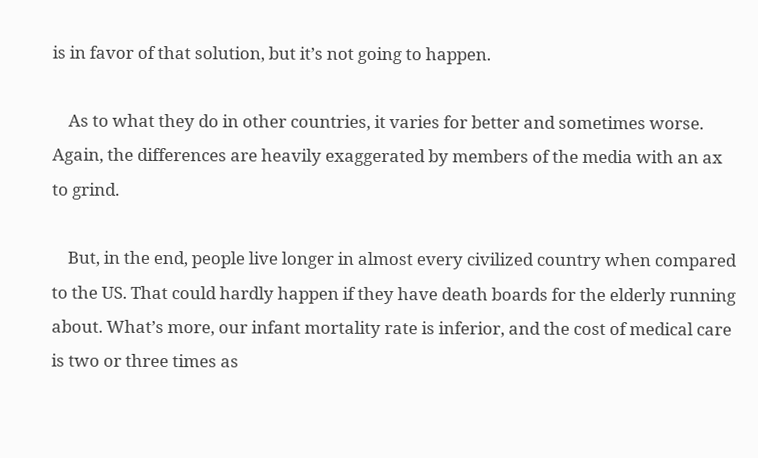is in favor of that solution, but it’s not going to happen.

    As to what they do in other countries, it varies for better and sometimes worse. Again, the differences are heavily exaggerated by members of the media with an ax to grind.

    But, in the end, people live longer in almost every civilized country when compared to the US. That could hardly happen if they have death boards for the elderly running about. What’s more, our infant mortality rate is inferior, and the cost of medical care is two or three times as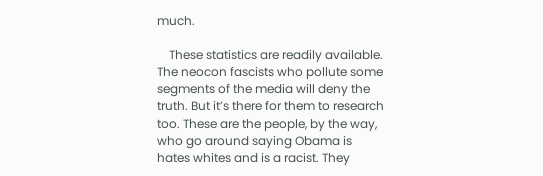much.

    These statistics are readily available. The neocon fascists who pollute some segments of the media will deny the truth. But it’s there for them to research too. These are the people, by the way, who go around saying Obama is hates whites and is a racist. They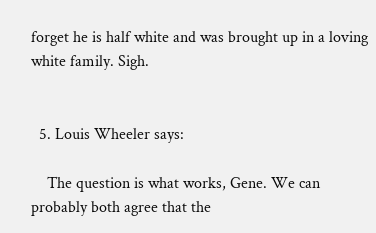forget he is half white and was brought up in a loving white family. Sigh.


  5. Louis Wheeler says:

    The question is what works, Gene. We can probably both agree that the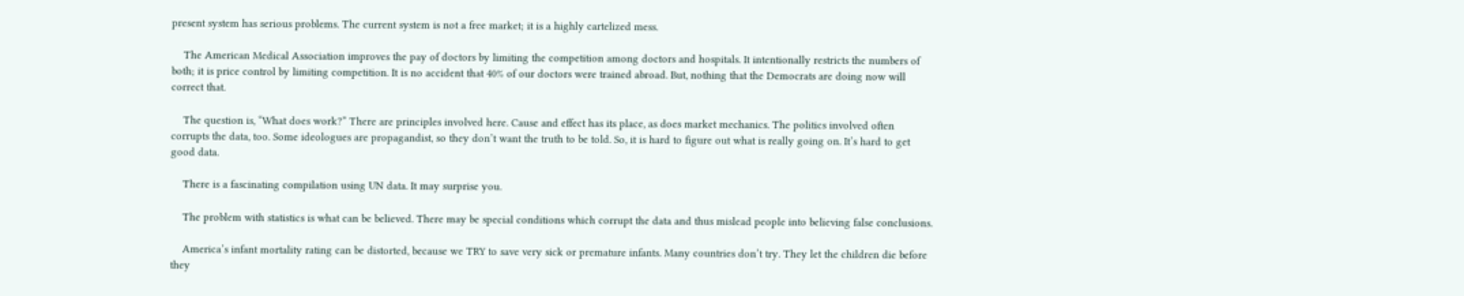present system has serious problems. The current system is not a free market; it is a highly cartelized mess.

    The American Medical Association improves the pay of doctors by limiting the competition among doctors and hospitals. It intentionally restricts the numbers of both; it is price control by limiting competition. It is no accident that 40% of our doctors were trained abroad. But, nothing that the Democrats are doing now will correct that.

    The question is, “What does work?” There are principles involved here. Cause and effect has its place, as does market mechanics. The politics involved often corrupts the data, too. Some ideologues are propagandist, so they don’t want the truth to be told. So, it is hard to figure out what is really going on. It’s hard to get good data.

    There is a fascinating compilation using UN data. It may surprise you.

    The problem with statistics is what can be believed. There may be special conditions which corrupt the data and thus mislead people into believing false conclusions.

    America’s infant mortality rating can be distorted, because we TRY to save very sick or premature infants. Many countries don’t try. They let the children die before they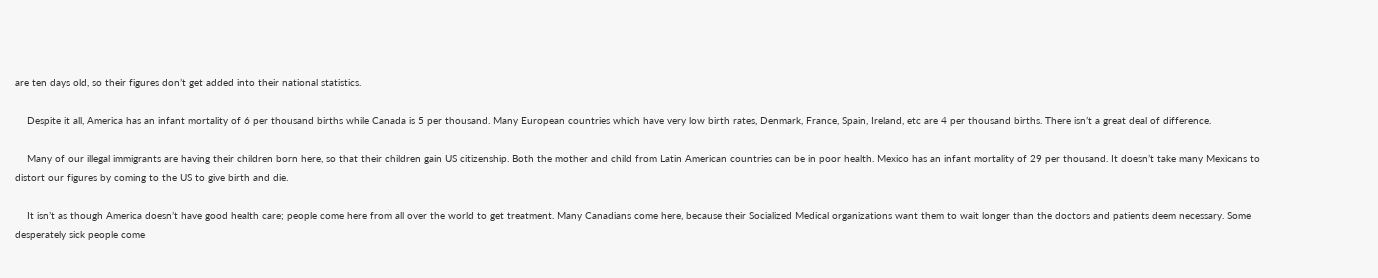are ten days old, so their figures don’t get added into their national statistics.

    Despite it all, America has an infant mortality of 6 per thousand births while Canada is 5 per thousand. Many European countries which have very low birth rates, Denmark, France, Spain, Ireland, etc are 4 per thousand births. There isn’t a great deal of difference.

    Many of our illegal immigrants are having their children born here, so that their children gain US citizenship. Both the mother and child from Latin American countries can be in poor health. Mexico has an infant mortality of 29 per thousand. It doesn’t take many Mexicans to distort our figures by coming to the US to give birth and die.

    It isn’t as though America doesn’t have good health care; people come here from all over the world to get treatment. Many Canadians come here, because their Socialized Medical organizations want them to wait longer than the doctors and patients deem necessary. Some desperately sick people come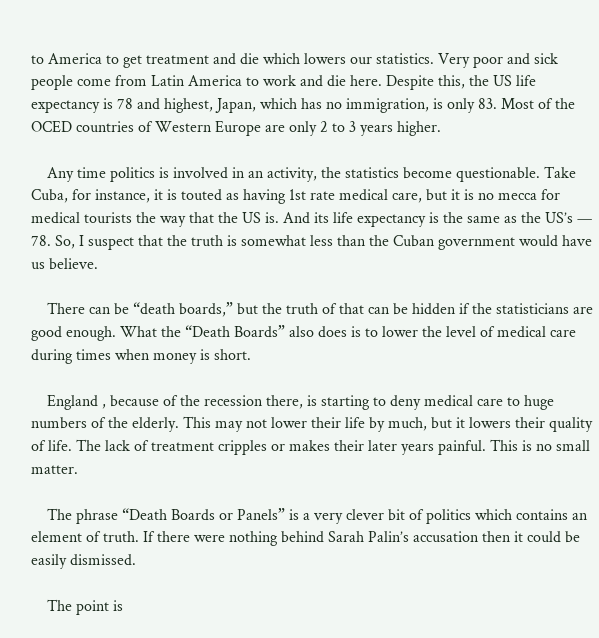to America to get treatment and die which lowers our statistics. Very poor and sick people come from Latin America to work and die here. Despite this, the US life expectancy is 78 and highest, Japan, which has no immigration, is only 83. Most of the OCED countries of Western Europe are only 2 to 3 years higher.

    Any time politics is involved in an activity, the statistics become questionable. Take Cuba, for instance, it is touted as having 1st rate medical care, but it is no mecca for medical tourists the way that the US is. And its life expectancy is the same as the US’s — 78. So, I suspect that the truth is somewhat less than the Cuban government would have us believe.

    There can be “death boards,” but the truth of that can be hidden if the statisticians are good enough. What the “Death Boards” also does is to lower the level of medical care during times when money is short.

    England , because of the recession there, is starting to deny medical care to huge numbers of the elderly. This may not lower their life by much, but it lowers their quality of life. The lack of treatment cripples or makes their later years painful. This is no small matter.

    The phrase “Death Boards or Panels” is a very clever bit of politics which contains an element of truth. If there were nothing behind Sarah Palin’s accusation then it could be easily dismissed.

    The point is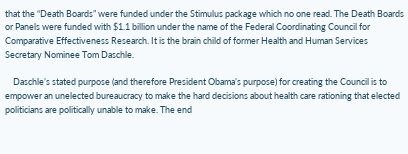that the “Death Boards” were funded under the Stimulus package which no one read. The Death Boards or Panels were funded with $1.1 billion under the name of the Federal Coordinating Council for Comparative Effectiveness Research. It is the brain child of former Health and Human Services Secretary Nominee Tom Daschle.

    Daschle’s stated purpose (and therefore President Obama’s purpose) for creating the Council is to empower an unelected bureaucracy to make the hard decisions about health care rationing that elected politicians are politically unable to make. The end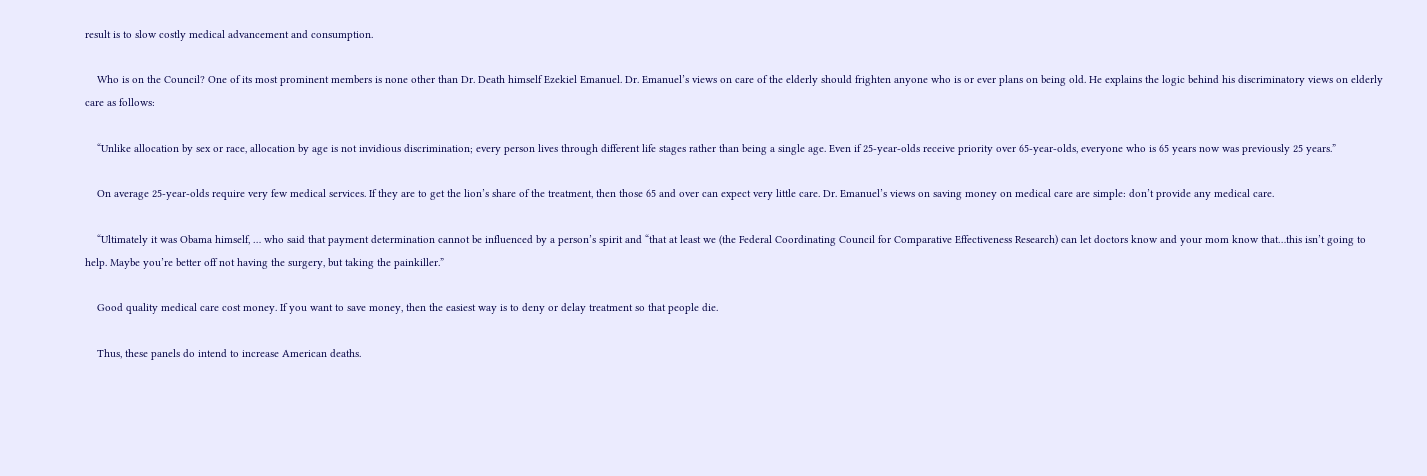result is to slow costly medical advancement and consumption.

    Who is on the Council? One of its most prominent members is none other than Dr. Death himself Ezekiel Emanuel. Dr. Emanuel’s views on care of the elderly should frighten anyone who is or ever plans on being old. He explains the logic behind his discriminatory views on elderly care as follows:

    “Unlike allocation by sex or race, allocation by age is not invidious discrimination; every person lives through different life stages rather than being a single age. Even if 25-year-olds receive priority over 65-year-olds, everyone who is 65 years now was previously 25 years.”

    On average 25-year-olds require very few medical services. If they are to get the lion’s share of the treatment, then those 65 and over can expect very little care. Dr. Emanuel’s views on saving money on medical care are simple: don’t provide any medical care.

    “Ultimately it was Obama himself, … who said that payment determination cannot be influenced by a person’s spirit and “that at least we (the Federal Coordinating Council for Comparative Effectiveness Research) can let doctors know and your mom know that…this isn’t going to help. Maybe you’re better off not having the surgery, but taking the painkiller.”

    Good quality medical care cost money. If you want to save money, then the easiest way is to deny or delay treatment so that people die.

    Thus, these panels do intend to increase American deaths.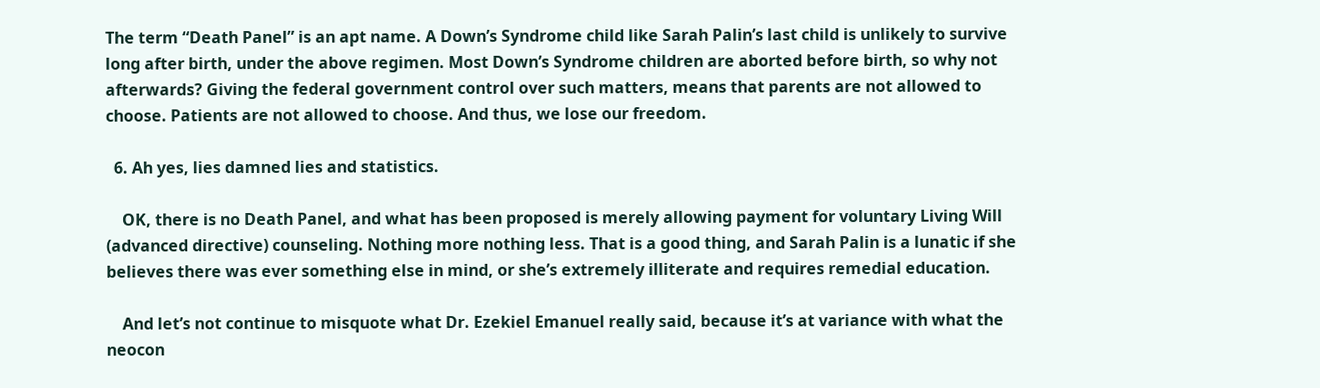The term “Death Panel” is an apt name. A Down’s Syndrome child like Sarah Palin’s last child is unlikely to survive long after birth, under the above regimen. Most Down’s Syndrome children are aborted before birth, so why not afterwards? Giving the federal government control over such matters, means that parents are not allowed to choose. Patients are not allowed to choose. And thus, we lose our freedom.

  6. Ah yes, lies damned lies and statistics.

    OK, there is no Death Panel, and what has been proposed is merely allowing payment for voluntary Living Will (advanced directive) counseling. Nothing more nothing less. That is a good thing, and Sarah Palin is a lunatic if she believes there was ever something else in mind, or she’s extremely illiterate and requires remedial education.

    And let’s not continue to misquote what Dr. Ezekiel Emanuel really said, because it’s at variance with what the neocon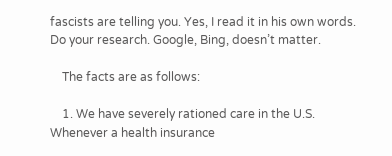fascists are telling you. Yes, I read it in his own words. Do your research. Google, Bing, doesn’t matter.

    The facts are as follows:

    1. We have severely rationed care in the U.S. Whenever a health insurance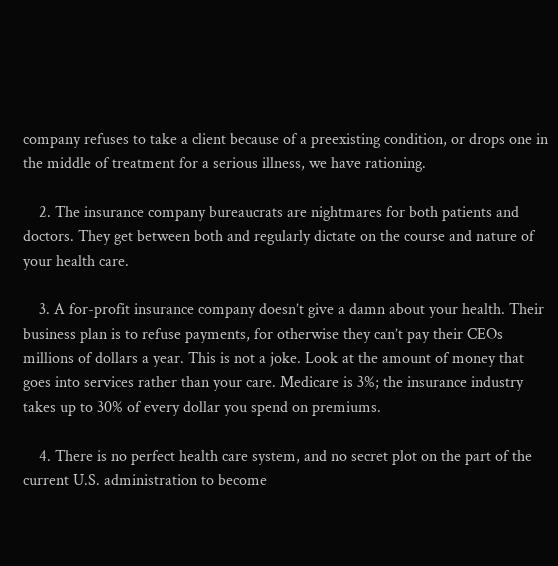company refuses to take a client because of a preexisting condition, or drops one in the middle of treatment for a serious illness, we have rationing.

    2. The insurance company bureaucrats are nightmares for both patients and doctors. They get between both and regularly dictate on the course and nature of your health care.

    3. A for-profit insurance company doesn’t give a damn about your health. Their business plan is to refuse payments, for otherwise they can’t pay their CEOs millions of dollars a year. This is not a joke. Look at the amount of money that goes into services rather than your care. Medicare is 3%; the insurance industry takes up to 30% of every dollar you spend on premiums.

    4. There is no perfect health care system, and no secret plot on the part of the current U.S. administration to become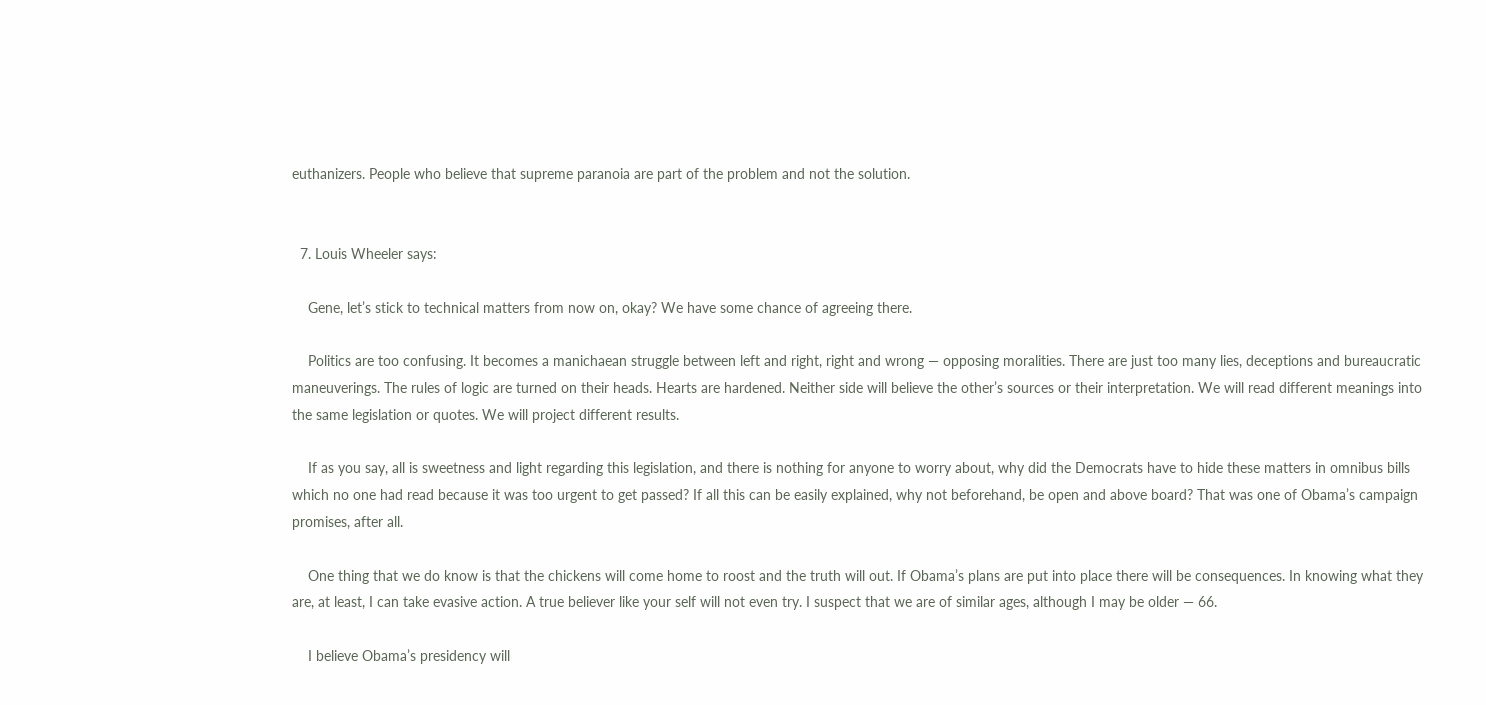euthanizers. People who believe that supreme paranoia are part of the problem and not the solution.


  7. Louis Wheeler says:

    Gene, let’s stick to technical matters from now on, okay? We have some chance of agreeing there.

    Politics are too confusing. It becomes a manichaean struggle between left and right, right and wrong — opposing moralities. There are just too many lies, deceptions and bureaucratic maneuverings. The rules of logic are turned on their heads. Hearts are hardened. Neither side will believe the other’s sources or their interpretation. We will read different meanings into the same legislation or quotes. We will project different results.

    If as you say, all is sweetness and light regarding this legislation, and there is nothing for anyone to worry about, why did the Democrats have to hide these matters in omnibus bills which no one had read because it was too urgent to get passed? If all this can be easily explained, why not beforehand, be open and above board? That was one of Obama’s campaign promises, after all.

    One thing that we do know is that the chickens will come home to roost and the truth will out. If Obama’s plans are put into place there will be consequences. In knowing what they are, at least, I can take evasive action. A true believer like your self will not even try. I suspect that we are of similar ages, although I may be older — 66.

    I believe Obama’s presidency will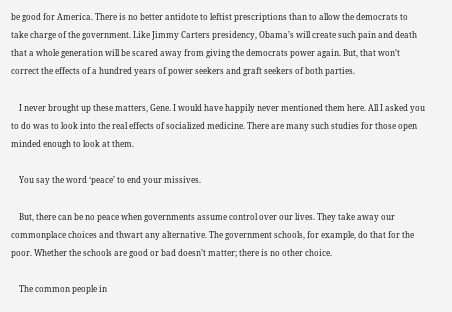be good for America. There is no better antidote to leftist prescriptions than to allow the democrats to take charge of the government. Like Jimmy Carters presidency, Obama’s will create such pain and death that a whole generation will be scared away from giving the democrats power again. But, that won’t correct the effects of a hundred years of power seekers and graft seekers of both parties.

    I never brought up these matters, Gene. I would have happily never mentioned them here. All I asked you to do was to look into the real effects of socialized medicine. There are many such studies for those open minded enough to look at them.

    You say the word ‘peace’ to end your missives.

    But, there can be no peace when governments assume control over our lives. They take away our commonplace choices and thwart any alternative. The government schools, for example, do that for the poor. Whether the schools are good or bad doesn’t matter; there is no other choice.

    The common people in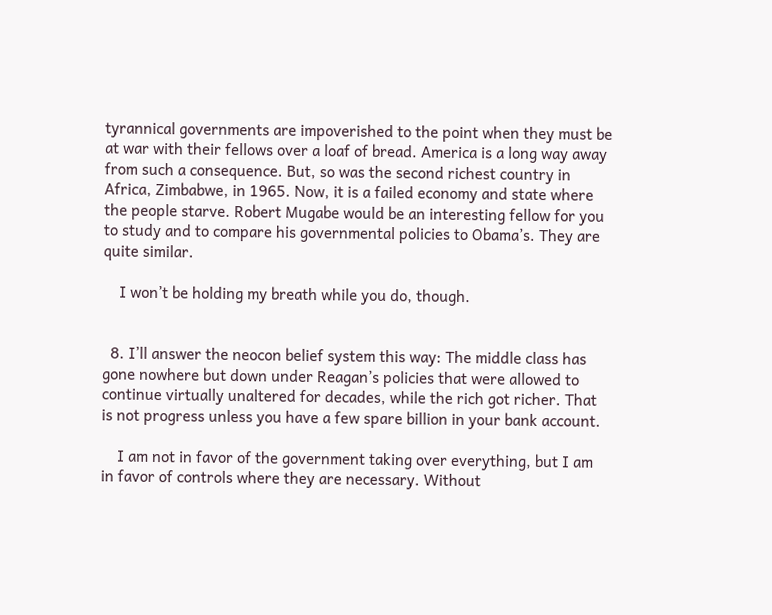tyrannical governments are impoverished to the point when they must be at war with their fellows over a loaf of bread. America is a long way away from such a consequence. But, so was the second richest country in Africa, Zimbabwe, in 1965. Now, it is a failed economy and state where the people starve. Robert Mugabe would be an interesting fellow for you to study and to compare his governmental policies to Obama’s. They are quite similar.

    I won’t be holding my breath while you do, though.


  8. I’ll answer the neocon belief system this way: The middle class has gone nowhere but down under Reagan’s policies that were allowed to continue virtually unaltered for decades, while the rich got richer. That is not progress unless you have a few spare billion in your bank account.

    I am not in favor of the government taking over everything, but I am in favor of controls where they are necessary. Without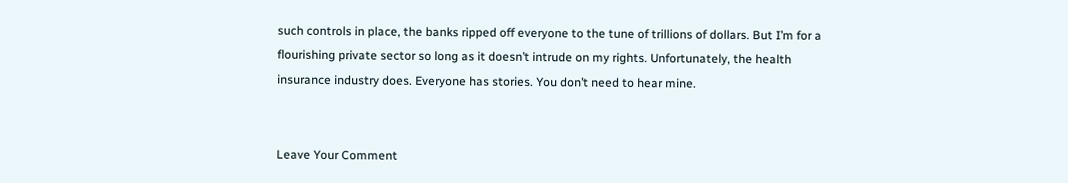such controls in place, the banks ripped off everyone to the tune of trillions of dollars. But I’m for a flourishing private sector so long as it doesn’t intrude on my rights. Unfortunately, the health insurance industry does. Everyone has stories. You don’t need to hear mine.


Leave Your Comment